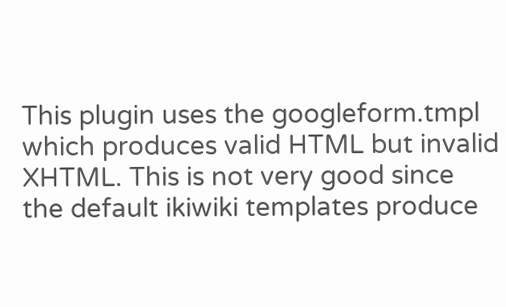This plugin uses the googleform.tmpl which produces valid HTML but invalid XHTML. This is not very good since the default ikiwiki templates produce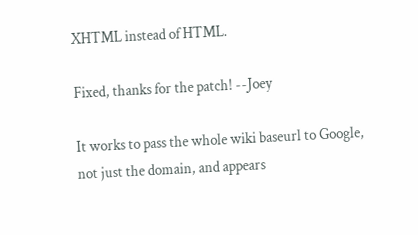XHTML instead of HTML.

Fixed, thanks for the patch! --Joey

It works to pass the whole wiki baseurl to Google, not just the domain, and appears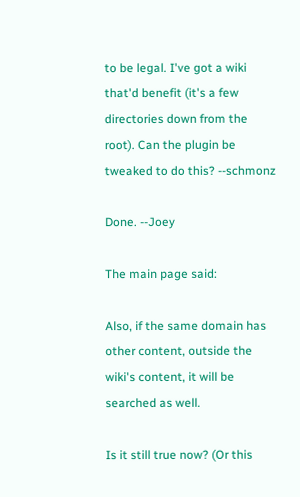to be legal. I've got a wiki that'd benefit (it's a few directories down from the root). Can the plugin be tweaked to do this? --schmonz

Done. --Joey

The main page said:

Also, if the same domain has other content, outside the wiki's content, it will be searched as well.

Is it still true now? (Or this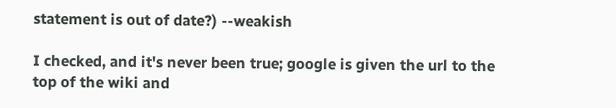statement is out of date?) --weakish

I checked, and it's never been true; google is given the url to the top of the wiki and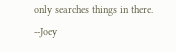only searches things in there. --Joey